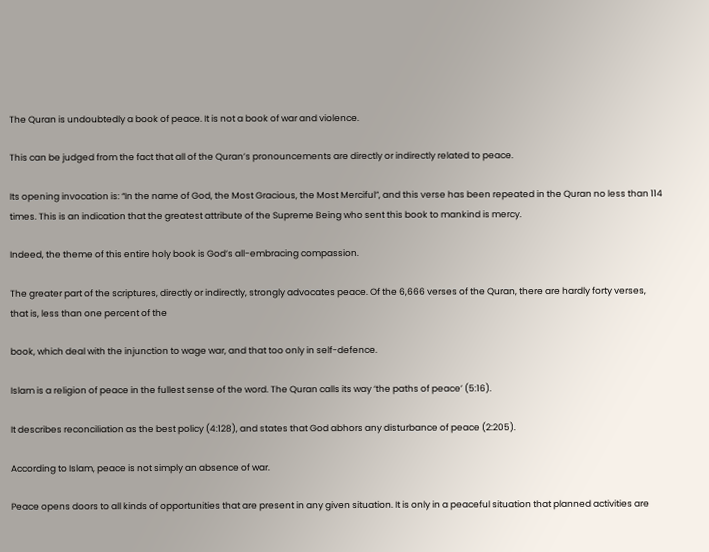The Quran is undoubtedly a book of peace. It is not a book of war and violence.

This can be judged from the fact that all of the Quran’s pronouncements are directly or indirectly related to peace.

Its opening invocation is: “In the name of God, the Most Gracious, the Most Merciful”, and this verse has been repeated in the Quran no less than 114 times. This is an indication that the greatest attribute of the Supreme Being who sent this book to mankind is mercy.

Indeed, the theme of this entire holy book is God’s all-embracing compassion.

The greater part of the scriptures, directly or indirectly, strongly advocates peace. Of the 6,666 verses of the Quran, there are hardly forty verses, that is, less than one percent of the

book, which deal with the injunction to wage war, and that too only in self-defence.

Islam is a religion of peace in the fullest sense of the word. The Quran calls its way ‘the paths of peace’ (5:16).

It describes reconciliation as the best policy (4:128), and states that God abhors any disturbance of peace (2:205).

According to Islam, peace is not simply an absence of war.

Peace opens doors to all kinds of opportunities that are present in any given situation. It is only in a peaceful situation that planned activities are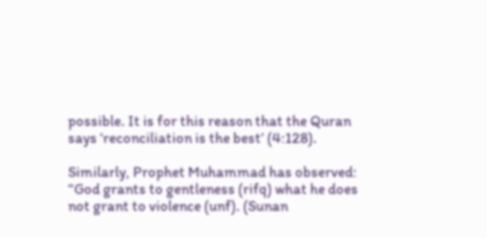possible. It is for this reason that the Quran says ‘reconciliation is the best’ (4:128).

Similarly, Prophet Muhammad has observed: “God grants to gentleness (rifq) what he does not grant to violence (unf). (Sunan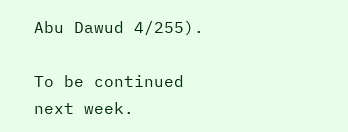Abu Dawud 4/255).

To be continued next week.